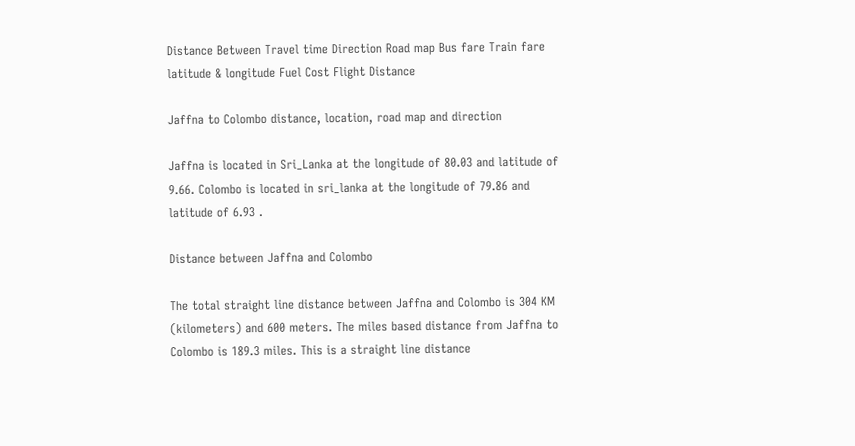Distance Between Travel time Direction Road map Bus fare Train fare latitude & longitude Fuel Cost Flight Distance

Jaffna to Colombo distance, location, road map and direction

Jaffna is located in Sri_Lanka at the longitude of 80.03 and latitude of 9.66. Colombo is located in sri_lanka at the longitude of 79.86 and latitude of 6.93 .

Distance between Jaffna and Colombo

The total straight line distance between Jaffna and Colombo is 304 KM (kilometers) and 600 meters. The miles based distance from Jaffna to Colombo is 189.3 miles. This is a straight line distance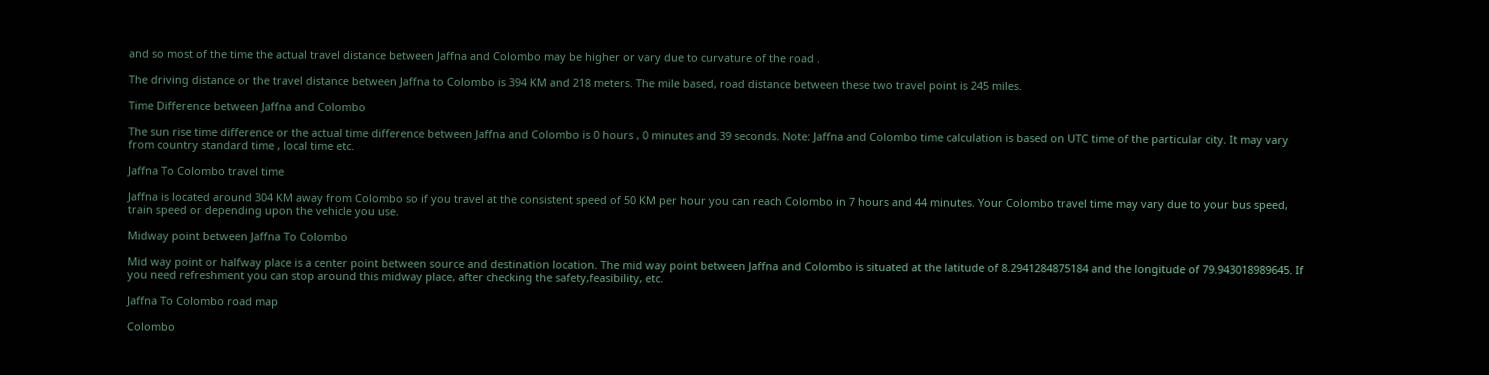and so most of the time the actual travel distance between Jaffna and Colombo may be higher or vary due to curvature of the road .

The driving distance or the travel distance between Jaffna to Colombo is 394 KM and 218 meters. The mile based, road distance between these two travel point is 245 miles.

Time Difference between Jaffna and Colombo

The sun rise time difference or the actual time difference between Jaffna and Colombo is 0 hours , 0 minutes and 39 seconds. Note: Jaffna and Colombo time calculation is based on UTC time of the particular city. It may vary from country standard time , local time etc.

Jaffna To Colombo travel time

Jaffna is located around 304 KM away from Colombo so if you travel at the consistent speed of 50 KM per hour you can reach Colombo in 7 hours and 44 minutes. Your Colombo travel time may vary due to your bus speed, train speed or depending upon the vehicle you use.

Midway point between Jaffna To Colombo

Mid way point or halfway place is a center point between source and destination location. The mid way point between Jaffna and Colombo is situated at the latitude of 8.2941284875184 and the longitude of 79.943018989645. If you need refreshment you can stop around this midway place, after checking the safety,feasibility, etc.

Jaffna To Colombo road map

Colombo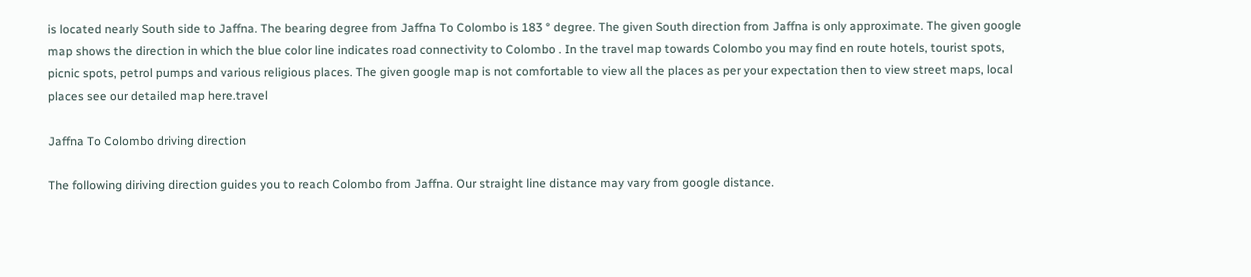is located nearly South side to Jaffna. The bearing degree from Jaffna To Colombo is 183 ° degree. The given South direction from Jaffna is only approximate. The given google map shows the direction in which the blue color line indicates road connectivity to Colombo . In the travel map towards Colombo you may find en route hotels, tourist spots, picnic spots, petrol pumps and various religious places. The given google map is not comfortable to view all the places as per your expectation then to view street maps, local places see our detailed map here.travel

Jaffna To Colombo driving direction

The following diriving direction guides you to reach Colombo from Jaffna. Our straight line distance may vary from google distance.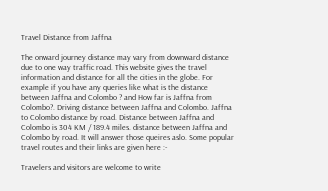Travel Distance from Jaffna

The onward journey distance may vary from downward distance due to one way traffic road. This website gives the travel information and distance for all the cities in the globe. For example if you have any queries like what is the distance between Jaffna and Colombo ? and How far is Jaffna from Colombo?. Driving distance between Jaffna and Colombo. Jaffna to Colombo distance by road. Distance between Jaffna and Colombo is 304 KM / 189.4 miles. distance between Jaffna and Colombo by road. It will answer those queires aslo. Some popular travel routes and their links are given here :-

Travelers and visitors are welcome to write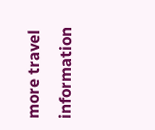more travel information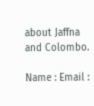about Jaffna and Colombo.

Name : Email :